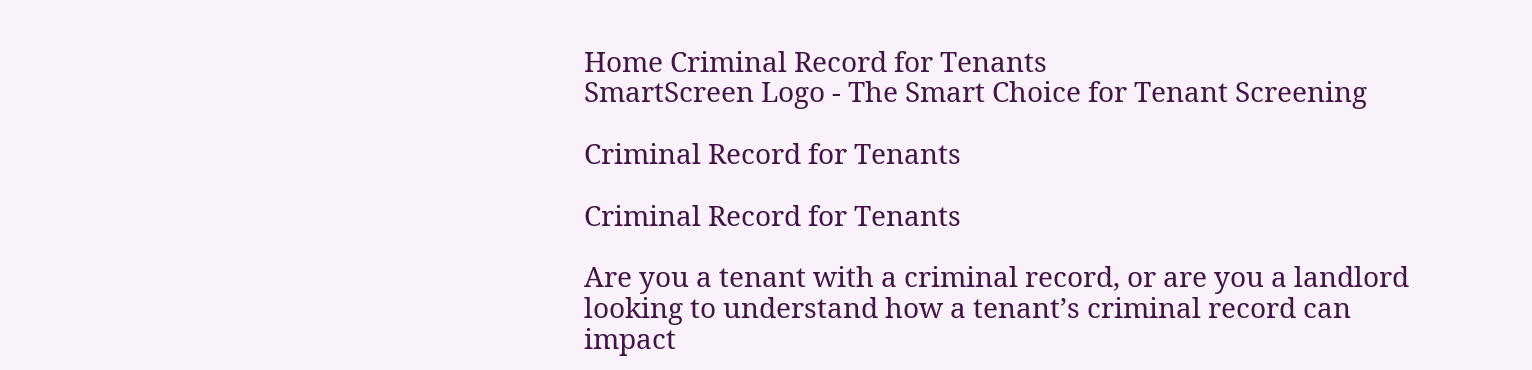Home Criminal Record for Tenants
SmartScreen Logo - The Smart Choice for Tenant Screening

Criminal Record for Tenants

Criminal Record for Tenants

Are you a tenant with a criminal record, or are you a landlord looking to understand how a tenant’s criminal record can impact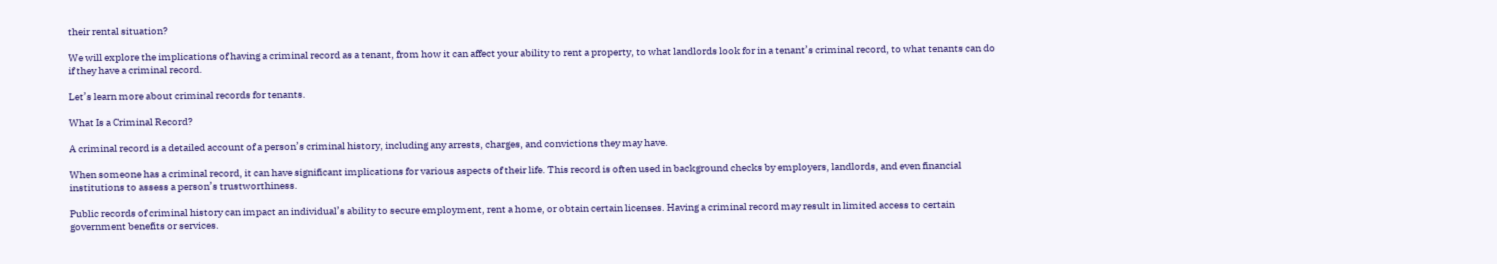their rental situation?

We will explore the implications of having a criminal record as a tenant, from how it can affect your ability to rent a property, to what landlords look for in a tenant’s criminal record, to what tenants can do if they have a criminal record.

Let’s learn more about criminal records for tenants.

What Is a Criminal Record?

A criminal record is a detailed account of a person’s criminal history, including any arrests, charges, and convictions they may have.

When someone has a criminal record, it can have significant implications for various aspects of their life. This record is often used in background checks by employers, landlords, and even financial institutions to assess a person’s trustworthiness.

Public records of criminal history can impact an individual’s ability to secure employment, rent a home, or obtain certain licenses. Having a criminal record may result in limited access to certain government benefits or services.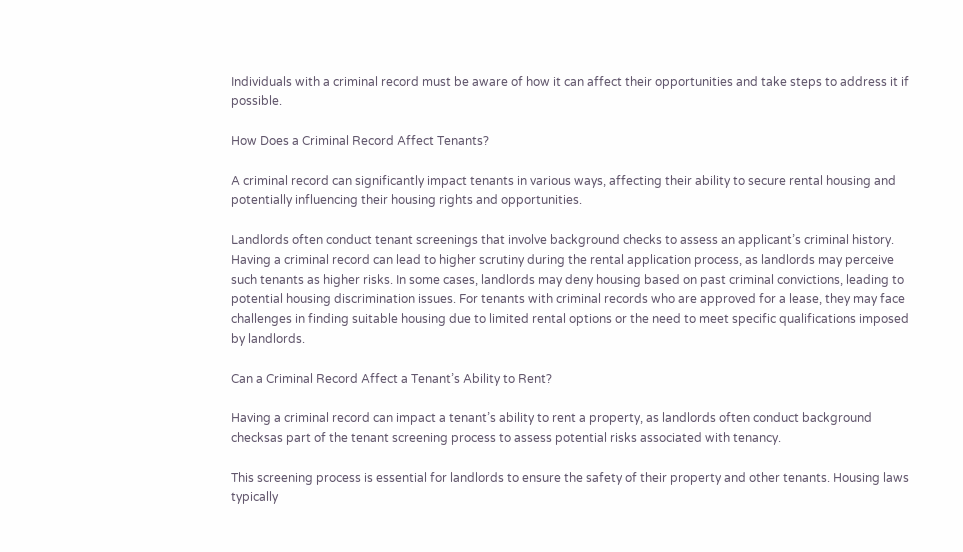Individuals with a criminal record must be aware of how it can affect their opportunities and take steps to address it if possible.

How Does a Criminal Record Affect Tenants?

A criminal record can significantly impact tenants in various ways, affecting their ability to secure rental housing and potentially influencing their housing rights and opportunities.

Landlords often conduct tenant screenings that involve background checks to assess an applicant’s criminal history. Having a criminal record can lead to higher scrutiny during the rental application process, as landlords may perceive such tenants as higher risks. In some cases, landlords may deny housing based on past criminal convictions, leading to potential housing discrimination issues. For tenants with criminal records who are approved for a lease, they may face challenges in finding suitable housing due to limited rental options or the need to meet specific qualifications imposed by landlords.

Can a Criminal Record Affect a Tenant’s Ability to Rent?

Having a criminal record can impact a tenant’s ability to rent a property, as landlords often conduct background checksas part of the tenant screening process to assess potential risks associated with tenancy.

This screening process is essential for landlords to ensure the safety of their property and other tenants. Housing laws typically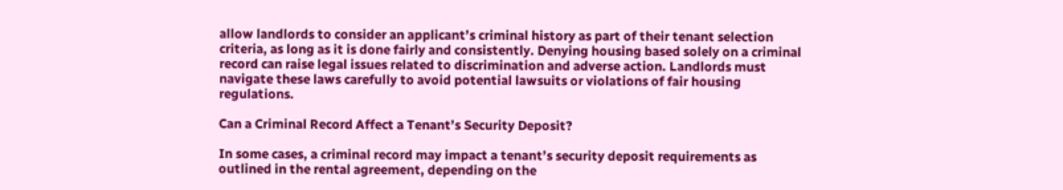allow landlords to consider an applicant’s criminal history as part of their tenant selection criteria, as long as it is done fairly and consistently. Denying housing based solely on a criminal record can raise legal issues related to discrimination and adverse action. Landlords must navigate these laws carefully to avoid potential lawsuits or violations of fair housing regulations.

Can a Criminal Record Affect a Tenant’s Security Deposit?

In some cases, a criminal record may impact a tenant’s security deposit requirements as outlined in the rental agreement, depending on the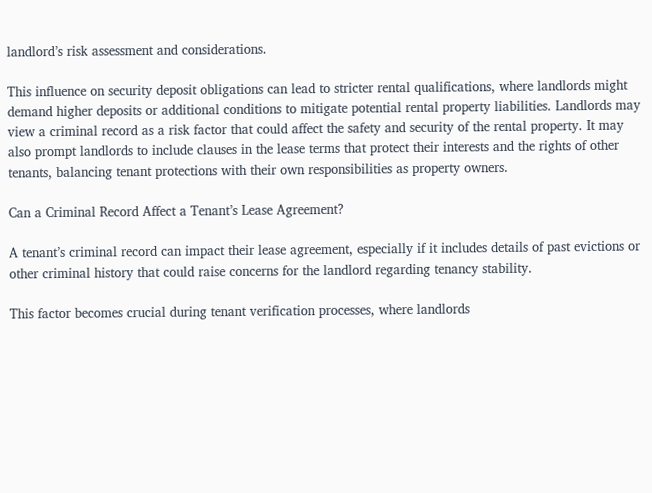landlord’s risk assessment and considerations.

This influence on security deposit obligations can lead to stricter rental qualifications, where landlords might demand higher deposits or additional conditions to mitigate potential rental property liabilities. Landlords may view a criminal record as a risk factor that could affect the safety and security of the rental property. It may also prompt landlords to include clauses in the lease terms that protect their interests and the rights of other tenants, balancing tenant protections with their own responsibilities as property owners.

Can a Criminal Record Affect a Tenant’s Lease Agreement?

A tenant’s criminal record can impact their lease agreement, especially if it includes details of past evictions or other criminal history that could raise concerns for the landlord regarding tenancy stability.

This factor becomes crucial during tenant verification processes, where landlords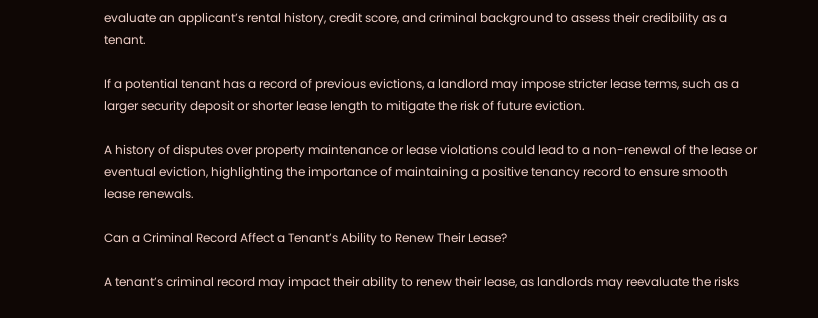evaluate an applicant’s rental history, credit score, and criminal background to assess their credibility as a tenant.

If a potential tenant has a record of previous evictions, a landlord may impose stricter lease terms, such as a larger security deposit or shorter lease length to mitigate the risk of future eviction.

A history of disputes over property maintenance or lease violations could lead to a non-renewal of the lease or eventual eviction, highlighting the importance of maintaining a positive tenancy record to ensure smooth lease renewals.

Can a Criminal Record Affect a Tenant’s Ability to Renew Their Lease?

A tenant’s criminal record may impact their ability to renew their lease, as landlords may reevaluate the risks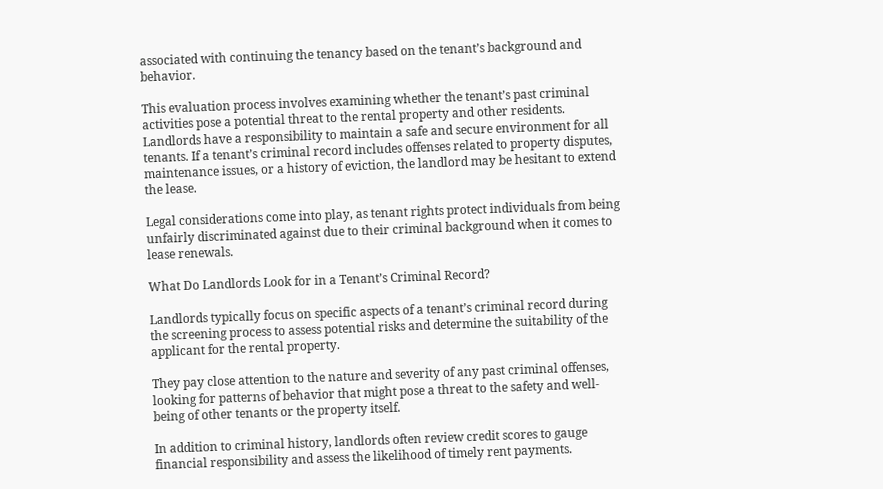associated with continuing the tenancy based on the tenant’s background and behavior.

This evaluation process involves examining whether the tenant’s past criminal activities pose a potential threat to the rental property and other residents. Landlords have a responsibility to maintain a safe and secure environment for all tenants. If a tenant’s criminal record includes offenses related to property disputes, maintenance issues, or a history of eviction, the landlord may be hesitant to extend the lease.

Legal considerations come into play, as tenant rights protect individuals from being unfairly discriminated against due to their criminal background when it comes to lease renewals.

What Do Landlords Look for in a Tenant’s Criminal Record?

Landlords typically focus on specific aspects of a tenant’s criminal record during the screening process to assess potential risks and determine the suitability of the applicant for the rental property.

They pay close attention to the nature and severity of any past criminal offenses, looking for patterns of behavior that might pose a threat to the safety and well-being of other tenants or the property itself.

In addition to criminal history, landlords often review credit scores to gauge financial responsibility and assess the likelihood of timely rent payments.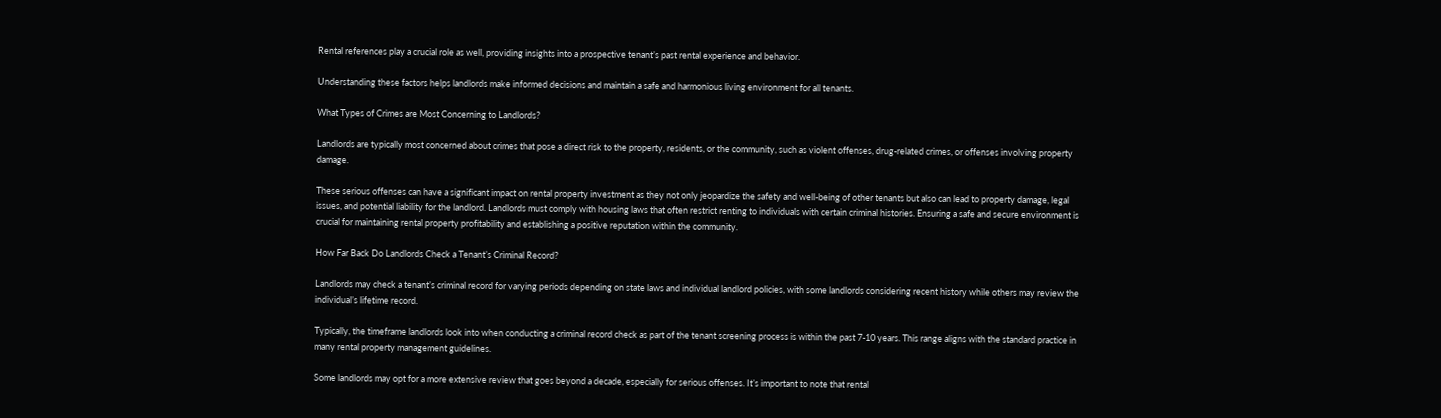Rental references play a crucial role as well, providing insights into a prospective tenant’s past rental experience and behavior.

Understanding these factors helps landlords make informed decisions and maintain a safe and harmonious living environment for all tenants.

What Types of Crimes are Most Concerning to Landlords?

Landlords are typically most concerned about crimes that pose a direct risk to the property, residents, or the community, such as violent offenses, drug-related crimes, or offenses involving property damage.

These serious offenses can have a significant impact on rental property investment as they not only jeopardize the safety and well-being of other tenants but also can lead to property damage, legal issues, and potential liability for the landlord. Landlords must comply with housing laws that often restrict renting to individuals with certain criminal histories. Ensuring a safe and secure environment is crucial for maintaining rental property profitability and establishing a positive reputation within the community.

How Far Back Do Landlords Check a Tenant’s Criminal Record?

Landlords may check a tenant’s criminal record for varying periods depending on state laws and individual landlord policies, with some landlords considering recent history while others may review the individual’s lifetime record.

Typically, the timeframe landlords look into when conducting a criminal record check as part of the tenant screening process is within the past 7-10 years. This range aligns with the standard practice in many rental property management guidelines.

Some landlords may opt for a more extensive review that goes beyond a decade, especially for serious offenses. It’s important to note that rental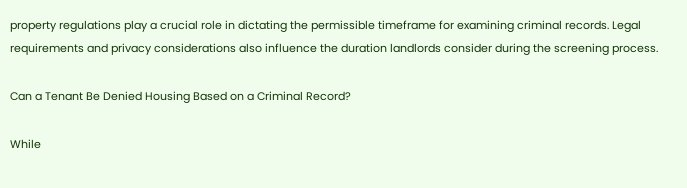property regulations play a crucial role in dictating the permissible timeframe for examining criminal records. Legal requirements and privacy considerations also influence the duration landlords consider during the screening process.

Can a Tenant Be Denied Housing Based on a Criminal Record?

While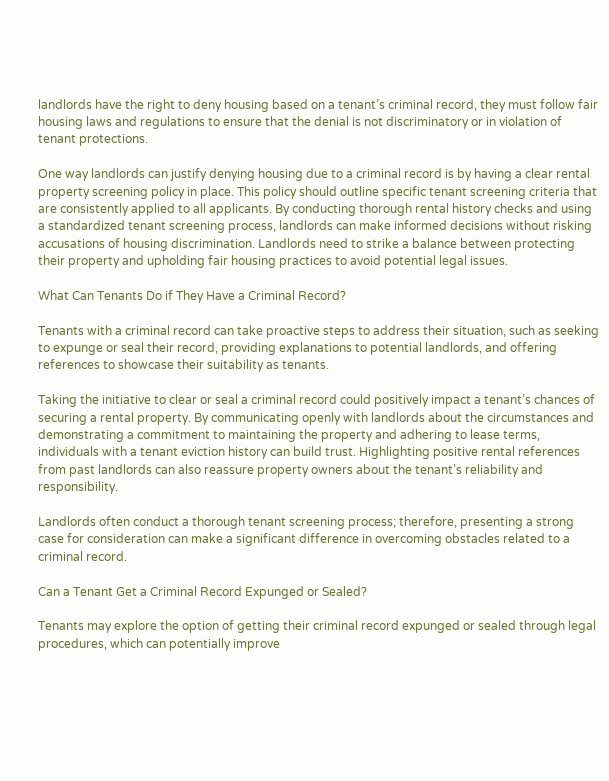landlords have the right to deny housing based on a tenant’s criminal record, they must follow fair housing laws and regulations to ensure that the denial is not discriminatory or in violation of tenant protections.

One way landlords can justify denying housing due to a criminal record is by having a clear rental property screening policy in place. This policy should outline specific tenant screening criteria that are consistently applied to all applicants. By conducting thorough rental history checks and using a standardized tenant screening process, landlords can make informed decisions without risking accusations of housing discrimination. Landlords need to strike a balance between protecting their property and upholding fair housing practices to avoid potential legal issues.

What Can Tenants Do if They Have a Criminal Record?

Tenants with a criminal record can take proactive steps to address their situation, such as seeking to expunge or seal their record, providing explanations to potential landlords, and offering references to showcase their suitability as tenants.

Taking the initiative to clear or seal a criminal record could positively impact a tenant’s chances of securing a rental property. By communicating openly with landlords about the circumstances and demonstrating a commitment to maintaining the property and adhering to lease terms, individuals with a tenant eviction history can build trust. Highlighting positive rental references from past landlords can also reassure property owners about the tenant’s reliability and responsibility.

Landlords often conduct a thorough tenant screening process; therefore, presenting a strong case for consideration can make a significant difference in overcoming obstacles related to a criminal record.

Can a Tenant Get a Criminal Record Expunged or Sealed?

Tenants may explore the option of getting their criminal record expunged or sealed through legal procedures, which can potentially improve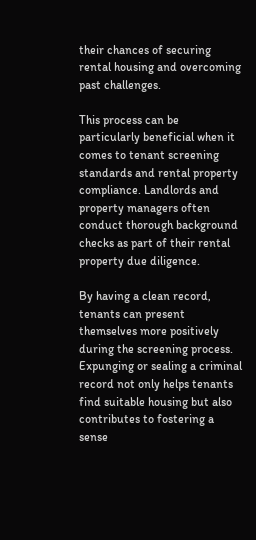their chances of securing rental housing and overcoming past challenges.

This process can be particularly beneficial when it comes to tenant screening standards and rental property compliance. Landlords and property managers often conduct thorough background checks as part of their rental property due diligence.

By having a clean record, tenants can present themselves more positively during the screening process. Expunging or sealing a criminal record not only helps tenants find suitable housing but also contributes to fostering a sense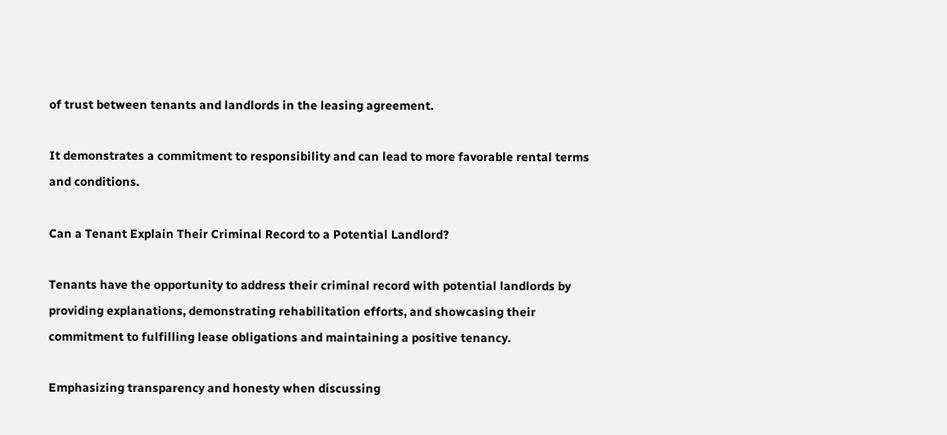of trust between tenants and landlords in the leasing agreement.

It demonstrates a commitment to responsibility and can lead to more favorable rental terms and conditions.

Can a Tenant Explain Their Criminal Record to a Potential Landlord?

Tenants have the opportunity to address their criminal record with potential landlords by providing explanations, demonstrating rehabilitation efforts, and showcasing their commitment to fulfilling lease obligations and maintaining a positive tenancy.

Emphasizing transparency and honesty when discussing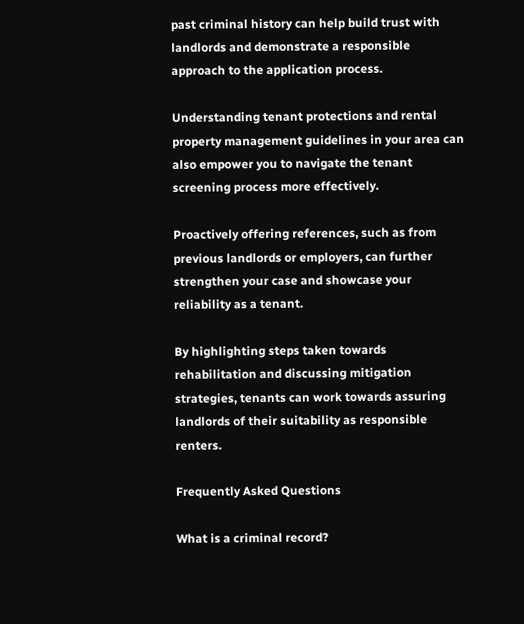past criminal history can help build trust with landlords and demonstrate a responsible approach to the application process.

Understanding tenant protections and rental property management guidelines in your area can also empower you to navigate the tenant screening process more effectively.

Proactively offering references, such as from previous landlords or employers, can further strengthen your case and showcase your reliability as a tenant.

By highlighting steps taken towards rehabilitation and discussing mitigation strategies, tenants can work towards assuring landlords of their suitability as responsible renters.

Frequently Asked Questions

What is a criminal record?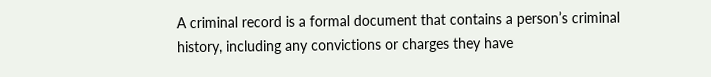A criminal record is a formal document that contains a person’s criminal history, including any convictions or charges they have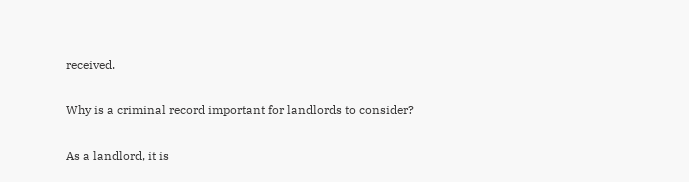received.

Why is a criminal record important for landlords to consider?

As a landlord, it is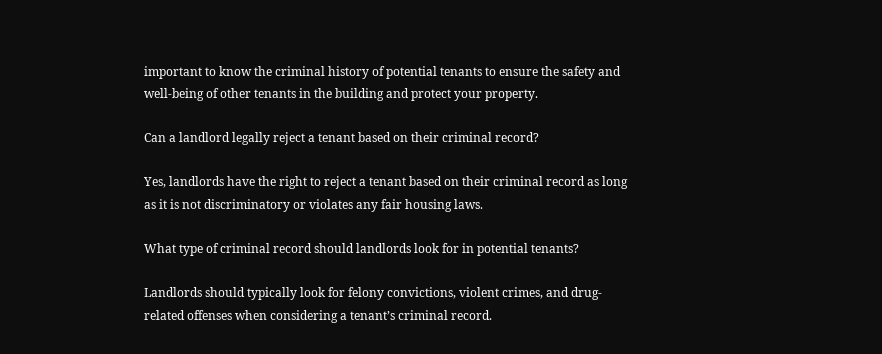important to know the criminal history of potential tenants to ensure the safety and well-being of other tenants in the building and protect your property.

Can a landlord legally reject a tenant based on their criminal record?

Yes, landlords have the right to reject a tenant based on their criminal record as long as it is not discriminatory or violates any fair housing laws.

What type of criminal record should landlords look for in potential tenants?

Landlords should typically look for felony convictions, violent crimes, and drug-related offenses when considering a tenant’s criminal record.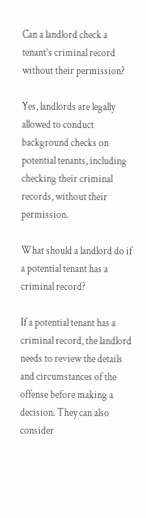Can a landlord check a tenant’s criminal record without their permission?

Yes, landlords are legally allowed to conduct background checks on potential tenants, including checking their criminal records, without their permission.

What should a landlord do if a potential tenant has a criminal record?

If a potential tenant has a criminal record, the landlord needs to review the details and circumstances of the offense before making a decision. They can also consider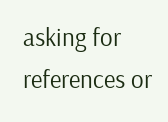asking for references or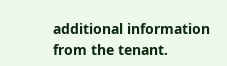additional information from the tenant.